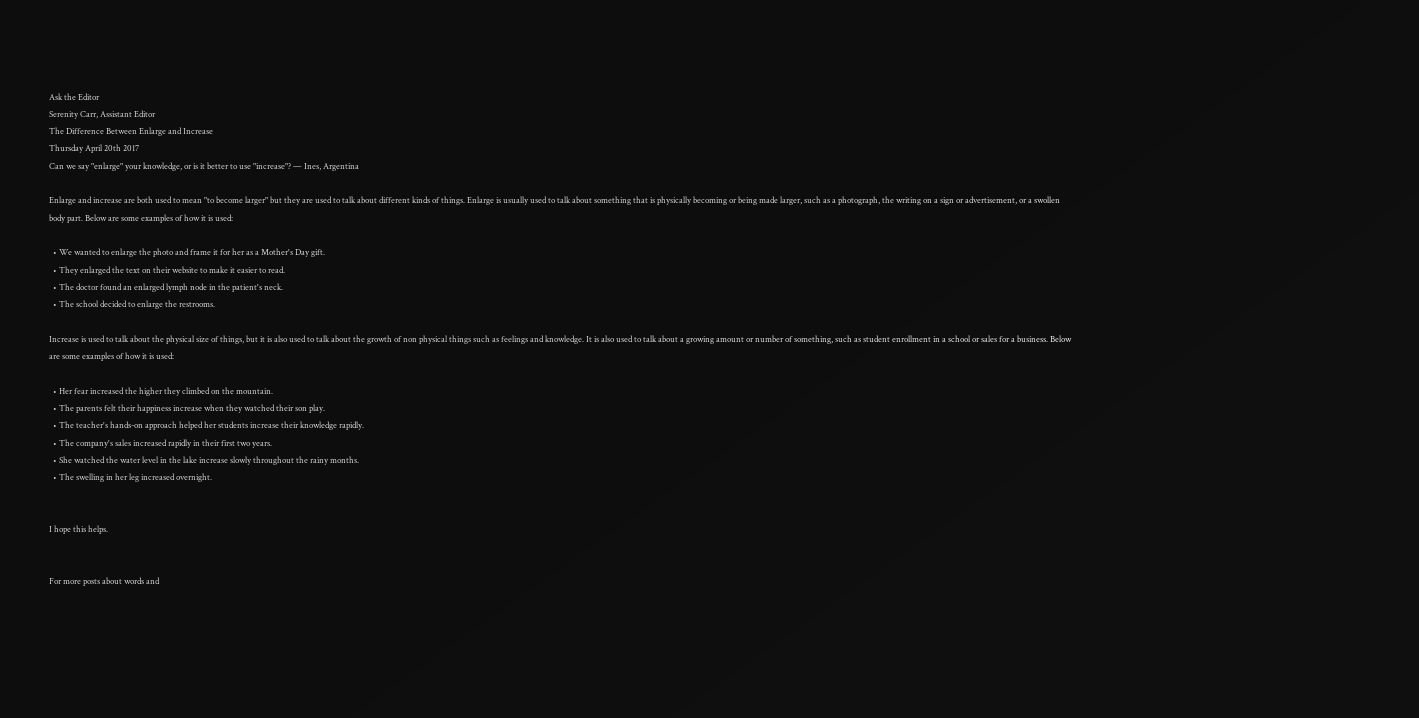Ask the Editor
Serenity Carr, Assistant Editor
The Difference Between Enlarge and Increase
Thursday April 20th 2017
Can we say "enlarge" your knowledge, or is it better to use "increase"? — Ines, Argentina

Enlarge and increase are both used to mean "to become larger" but they are used to talk about different kinds of things. Enlarge is usually used to talk about something that is physically becoming or being made larger, such as a photograph, the writing on a sign or advertisement, or a swollen body part. Below are some examples of how it is used:

  • We wanted to enlarge the photo and frame it for her as a Mother's Day gift.
  • They enlarged the text on their website to make it easier to read.
  • The doctor found an enlarged lymph node in the patient's neck.
  • The school decided to enlarge the restrooms.

Increase is used to talk about the physical size of things, but it is also used to talk about the growth of non physical things such as feelings and knowledge. It is also used to talk about a growing amount or number of something, such as student enrollment in a school or sales for a business. Below are some examples of how it is used:

  • Her fear increased the higher they climbed on the mountain.
  • The parents felt their happiness increase when they watched their son play.
  • The teacher's hands-on approach helped her students increase their knowledge rapidly.
  • The company's sales increased rapidly in their first two years.
  • She watched the water level in the lake increase slowly throughout the rainy months.
  • The swelling in her leg increased overnight.


I hope this helps.


For more posts about words and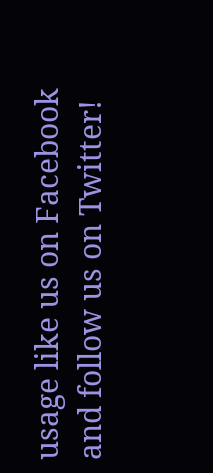usage like us on Facebook and follow us on Twitter!